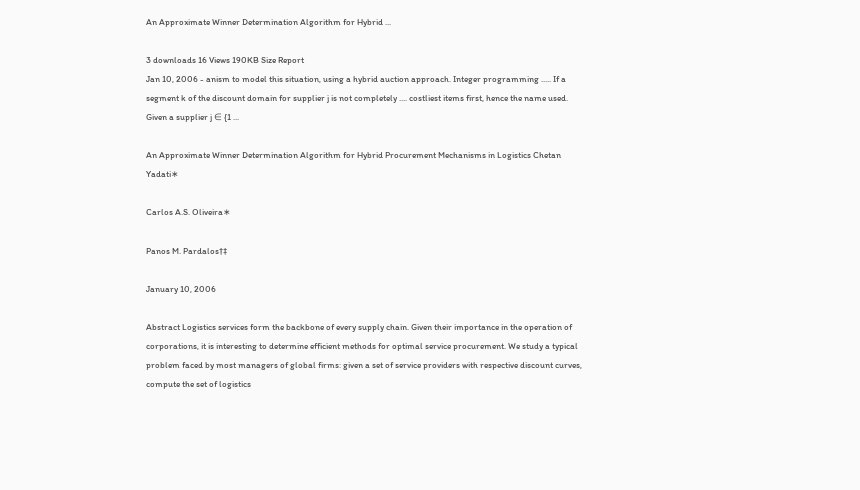An Approximate Winner Determination Algorithm for Hybrid ...

3 downloads 16 Views 190KB Size Report
Jan 10, 2006 - anism to model this situation, using a hybrid auction approach. Integer programming ..... If a segment k of the discount domain for supplier j is not completely .... costliest items first, hence the name used. Given a supplier j ∈ {1 ...

An Approximate Winner Determination Algorithm for Hybrid Procurement Mechanisms in Logistics Chetan Yadati∗

Carlos A.S. Oliveira∗

Panos M. Pardalos†‡

January 10, 2006

Abstract Logistics services form the backbone of every supply chain. Given their importance in the operation of corporations, it is interesting to determine efficient methods for optimal service procurement. We study a typical problem faced by most managers of global firms: given a set of service providers with respective discount curves, compute the set of logistics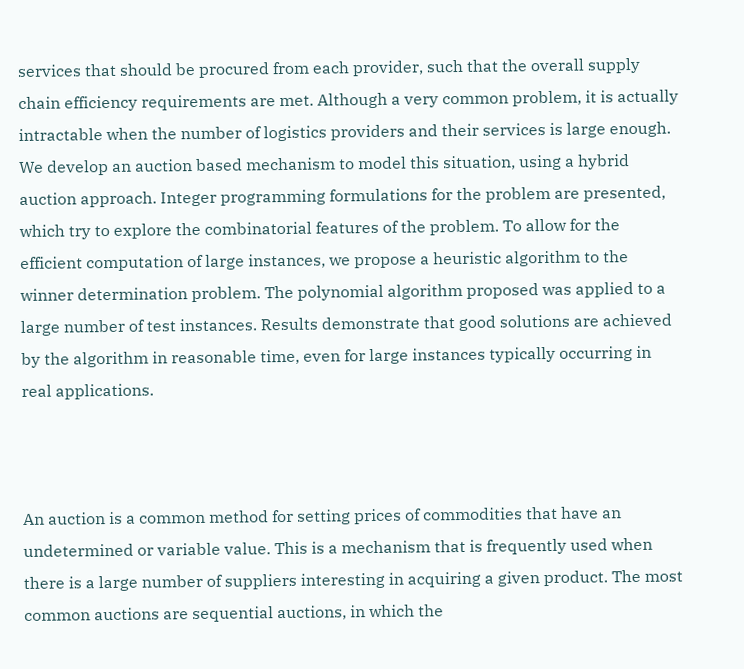services that should be procured from each provider, such that the overall supply chain efficiency requirements are met. Although a very common problem, it is actually intractable when the number of logistics providers and their services is large enough. We develop an auction based mechanism to model this situation, using a hybrid auction approach. Integer programming formulations for the problem are presented, which try to explore the combinatorial features of the problem. To allow for the efficient computation of large instances, we propose a heuristic algorithm to the winner determination problem. The polynomial algorithm proposed was applied to a large number of test instances. Results demonstrate that good solutions are achieved by the algorithm in reasonable time, even for large instances typically occurring in real applications.



An auction is a common method for setting prices of commodities that have an undetermined or variable value. This is a mechanism that is frequently used when there is a large number of suppliers interesting in acquiring a given product. The most common auctions are sequential auctions, in which the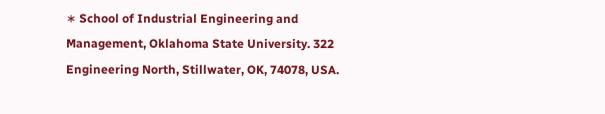∗ School of Industrial Engineering and Management, Oklahoma State University. 322 Engineering North, Stillwater, OK, 74078, USA.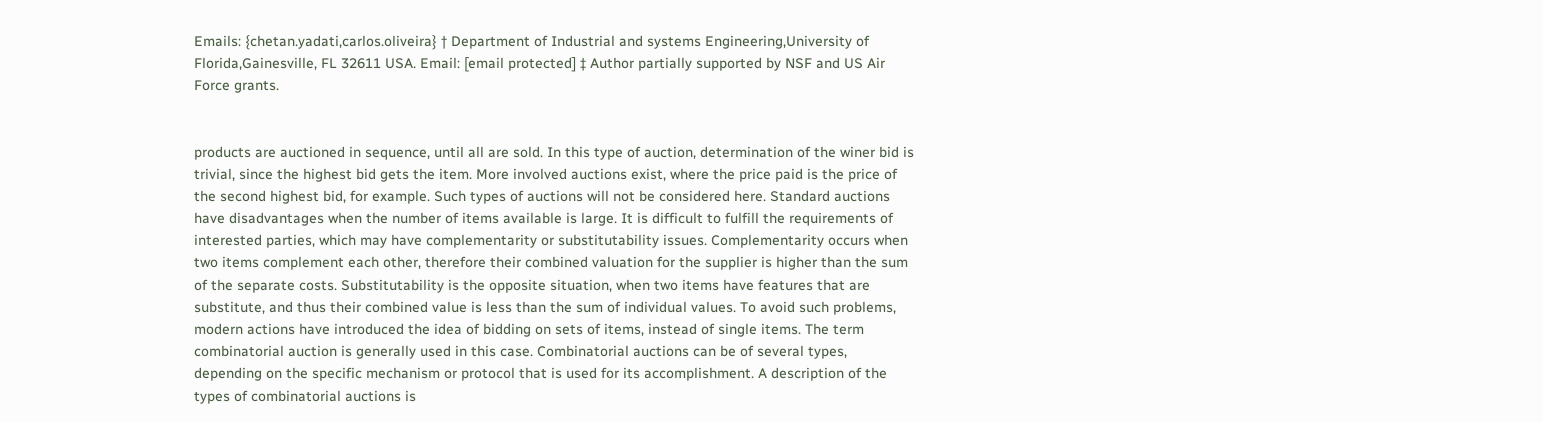Emails: {chetan.yadati,carlos.oliveira} † Department of Industrial and systems Engineering,University of Florida,Gainesville, FL 32611 USA. Email: [email protected] ‡ Author partially supported by NSF and US Air Force grants.


products are auctioned in sequence, until all are sold. In this type of auction, determination of the winer bid is trivial, since the highest bid gets the item. More involved auctions exist, where the price paid is the price of the second highest bid, for example. Such types of auctions will not be considered here. Standard auctions have disadvantages when the number of items available is large. It is difficult to fulfill the requirements of interested parties, which may have complementarity or substitutability issues. Complementarity occurs when two items complement each other, therefore their combined valuation for the supplier is higher than the sum of the separate costs. Substitutability is the opposite situation, when two items have features that are substitute, and thus their combined value is less than the sum of individual values. To avoid such problems, modern actions have introduced the idea of bidding on sets of items, instead of single items. The term combinatorial auction is generally used in this case. Combinatorial auctions can be of several types, depending on the specific mechanism or protocol that is used for its accomplishment. A description of the types of combinatorial auctions is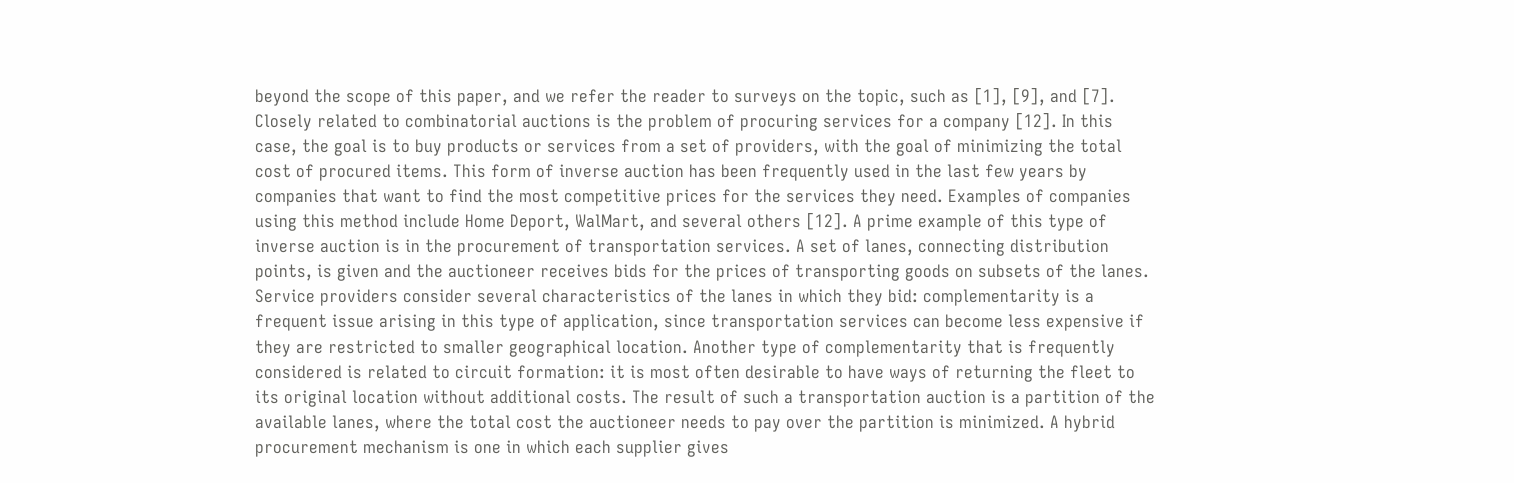beyond the scope of this paper, and we refer the reader to surveys on the topic, such as [1], [9], and [7]. Closely related to combinatorial auctions is the problem of procuring services for a company [12]. In this case, the goal is to buy products or services from a set of providers, with the goal of minimizing the total cost of procured items. This form of inverse auction has been frequently used in the last few years by companies that want to find the most competitive prices for the services they need. Examples of companies using this method include Home Deport, WalMart, and several others [12]. A prime example of this type of inverse auction is in the procurement of transportation services. A set of lanes, connecting distribution points, is given and the auctioneer receives bids for the prices of transporting goods on subsets of the lanes. Service providers consider several characteristics of the lanes in which they bid: complementarity is a frequent issue arising in this type of application, since transportation services can become less expensive if they are restricted to smaller geographical location. Another type of complementarity that is frequently considered is related to circuit formation: it is most often desirable to have ways of returning the fleet to its original location without additional costs. The result of such a transportation auction is a partition of the available lanes, where the total cost the auctioneer needs to pay over the partition is minimized. A hybrid procurement mechanism is one in which each supplier gives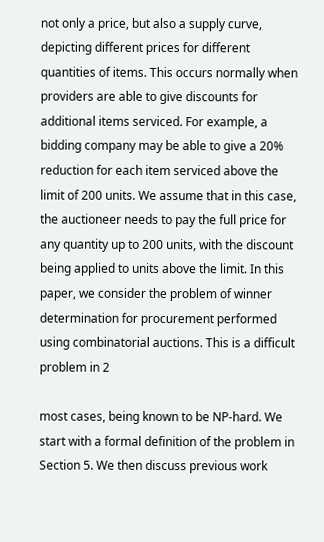not only a price, but also a supply curve, depicting different prices for different quantities of items. This occurs normally when providers are able to give discounts for additional items serviced. For example, a bidding company may be able to give a 20% reduction for each item serviced above the limit of 200 units. We assume that in this case, the auctioneer needs to pay the full price for any quantity up to 200 units, with the discount being applied to units above the limit. In this paper, we consider the problem of winner determination for procurement performed using combinatorial auctions. This is a difficult problem in 2

most cases, being known to be NP-hard. We start with a formal definition of the problem in Section 5. We then discuss previous work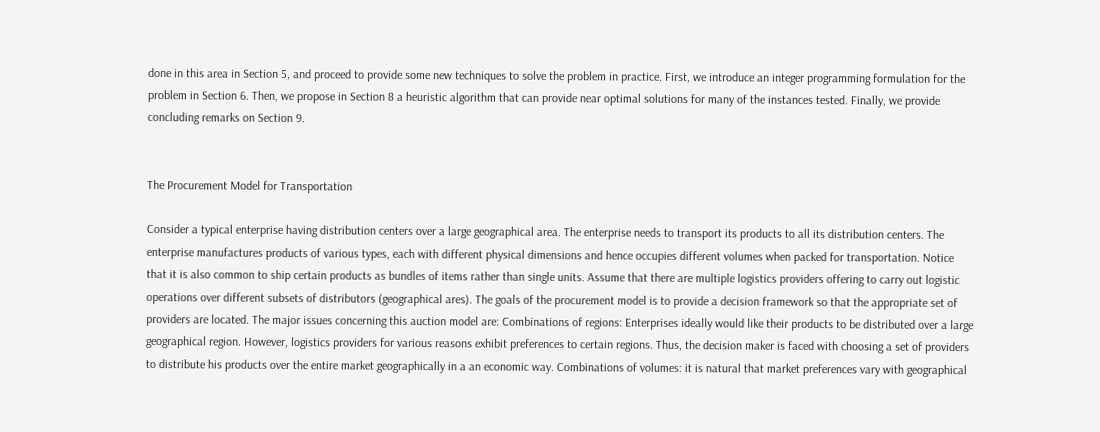done in this area in Section 5, and proceed to provide some new techniques to solve the problem in practice. First, we introduce an integer programming formulation for the problem in Section 6. Then, we propose in Section 8 a heuristic algorithm that can provide near optimal solutions for many of the instances tested. Finally, we provide concluding remarks on Section 9.


The Procurement Model for Transportation

Consider a typical enterprise having distribution centers over a large geographical area. The enterprise needs to transport its products to all its distribution centers. The enterprise manufactures products of various types, each with different physical dimensions and hence occupies different volumes when packed for transportation. Notice that it is also common to ship certain products as bundles of items rather than single units. Assume that there are multiple logistics providers offering to carry out logistic operations over different subsets of distributors (geographical ares). The goals of the procurement model is to provide a decision framework so that the appropriate set of providers are located. The major issues concerning this auction model are: Combinations of regions: Enterprises ideally would like their products to be distributed over a large geographical region. However, logistics providers for various reasons exhibit preferences to certain regions. Thus, the decision maker is faced with choosing a set of providers to distribute his products over the entire market geographically in a an economic way. Combinations of volumes: it is natural that market preferences vary with geographical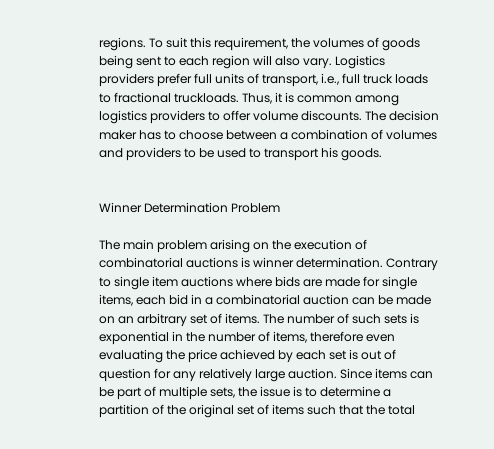regions. To suit this requirement, the volumes of goods being sent to each region will also vary. Logistics providers prefer full units of transport, i.e., full truck loads to fractional truckloads. Thus, it is common among logistics providers to offer volume discounts. The decision maker has to choose between a combination of volumes and providers to be used to transport his goods.


Winner Determination Problem

The main problem arising on the execution of combinatorial auctions is winner determination. Contrary to single item auctions where bids are made for single items, each bid in a combinatorial auction can be made on an arbitrary set of items. The number of such sets is exponential in the number of items, therefore even evaluating the price achieved by each set is out of question for any relatively large auction. Since items can be part of multiple sets, the issue is to determine a partition of the original set of items such that the total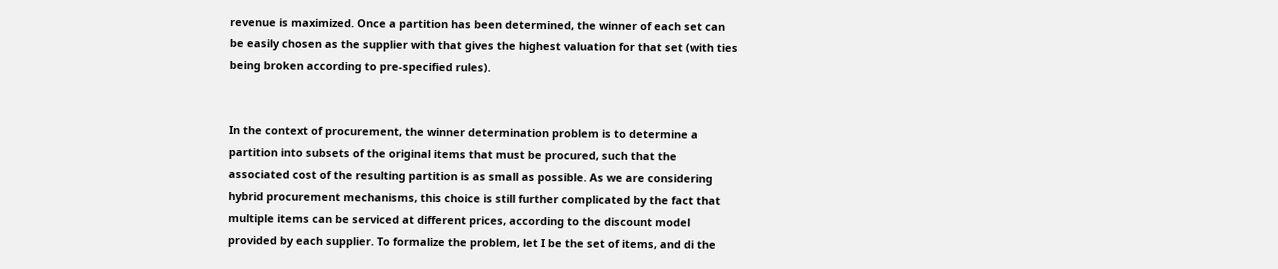revenue is maximized. Once a partition has been determined, the winner of each set can be easily chosen as the supplier with that gives the highest valuation for that set (with ties being broken according to pre-specified rules).


In the context of procurement, the winner determination problem is to determine a partition into subsets of the original items that must be procured, such that the associated cost of the resulting partition is as small as possible. As we are considering hybrid procurement mechanisms, this choice is still further complicated by the fact that multiple items can be serviced at different prices, according to the discount model provided by each supplier. To formalize the problem, let I be the set of items, and di the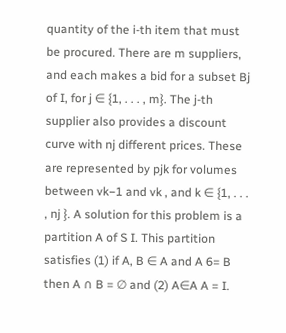quantity of the i-th item that must be procured. There are m suppliers, and each makes a bid for a subset Bj of I, for j ∈ {1, . . . , m}. The j-th supplier also provides a discount curve with nj different prices. These are represented by pjk for volumes between vk−1 and vk , and k ∈ {1, . . . , nj }. A solution for this problem is a partition A of S I. This partition satisfies (1) if A, B ∈ A and A 6= B then A ∩ B = ∅ and (2) A∈A A = I.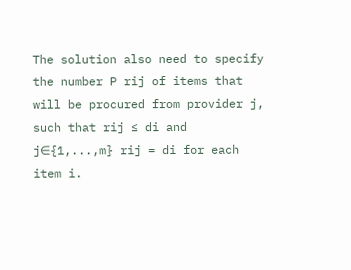The solution also need to specify the number P rij of items that will be procured from provider j, such that rij ≤ di and j∈{1,...,m} rij = di for each item i.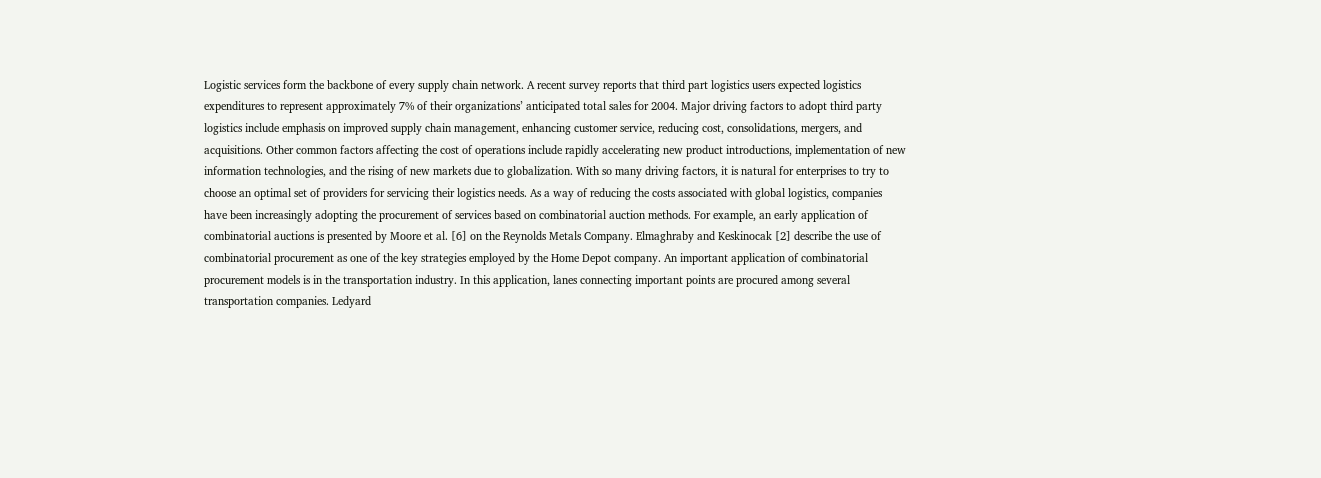Logistic services form the backbone of every supply chain network. A recent survey reports that third part logistics users expected logistics expenditures to represent approximately 7% of their organizations’ anticipated total sales for 2004. Major driving factors to adopt third party logistics include emphasis on improved supply chain management, enhancing customer service, reducing cost, consolidations, mergers, and acquisitions. Other common factors affecting the cost of operations include rapidly accelerating new product introductions, implementation of new information technologies, and the rising of new markets due to globalization. With so many driving factors, it is natural for enterprises to try to choose an optimal set of providers for servicing their logistics needs. As a way of reducing the costs associated with global logistics, companies have been increasingly adopting the procurement of services based on combinatorial auction methods. For example, an early application of combinatorial auctions is presented by Moore et al. [6] on the Reynolds Metals Company. Elmaghraby and Keskinocak [2] describe the use of combinatorial procurement as one of the key strategies employed by the Home Depot company. An important application of combinatorial procurement models is in the transportation industry. In this application, lanes connecting important points are procured among several transportation companies. Ledyard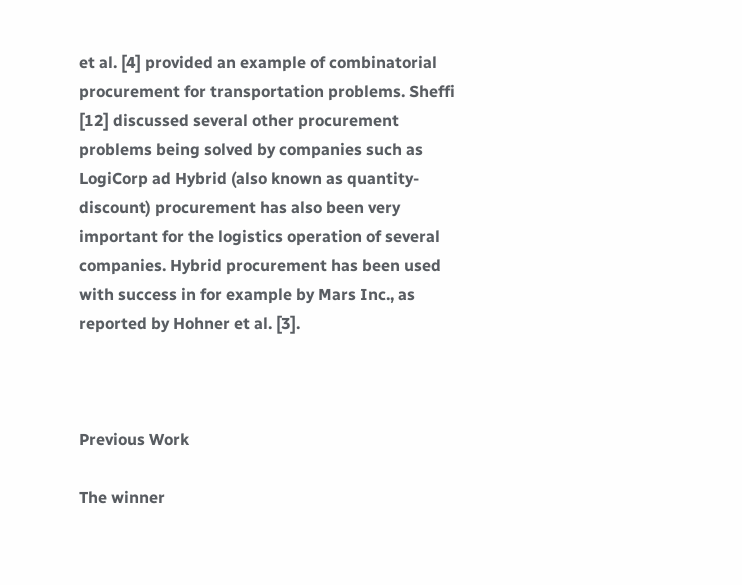et al. [4] provided an example of combinatorial procurement for transportation problems. Sheffi [12] discussed several other procurement problems being solved by companies such as LogiCorp ad Hybrid (also known as quantity-discount) procurement has also been very important for the logistics operation of several companies. Hybrid procurement has been used with success in for example by Mars Inc., as reported by Hohner et al. [3].



Previous Work

The winner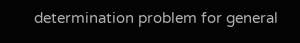determination problem for general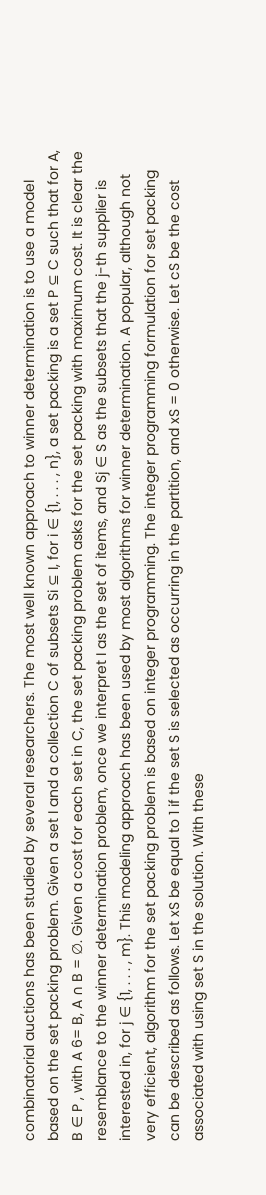combinatorial auctions has been studied by several researchers. The most well known approach to winner determination is to use a model based on the set packing problem. Given a set I and a collection C of subsets Si ⊆ I, for i ∈ {1, . . . , n}, a set packing is a set P ⊆ C such that for A, B ∈ P , with A 6= B, A ∩ B = ∅. Given a cost for each set in C, the set packing problem asks for the set packing with maximum cost. It is clear the resemblance to the winner determination problem, once we interpret I as the set of items, and Sj ∈ S as the subsets that the j-th supplier is interested in, for j ∈ {1, . . . , m}. This modeling approach has been used by most algorithms for winner determination. A popular, although not very efficient, algorithm for the set packing problem is based on integer programming. The integer programming formulation for set packing can be described as follows. Let xS be equal to 1 if the set S is selected as occurring in the partition, and xS = 0 otherwise. Let cS be the cost associated with using set S in the solution. With these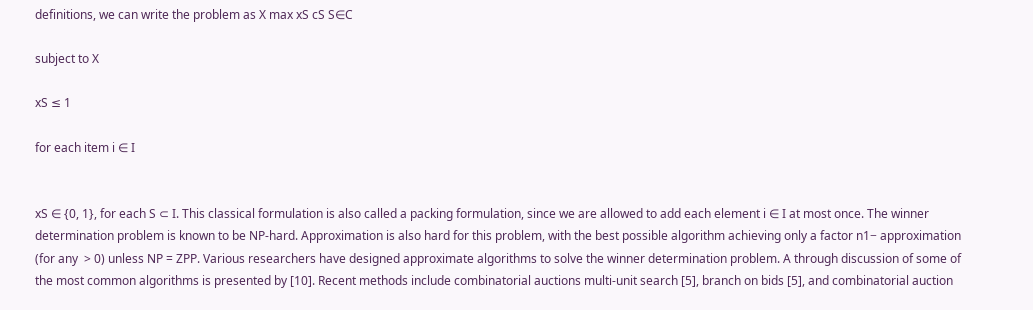definitions, we can write the problem as X max xS cS S∈C

subject to X

xS ≤ 1

for each item i ∈ I


xS ∈ {0, 1}, for each S ⊂ I. This classical formulation is also called a packing formulation, since we are allowed to add each element i ∈ I at most once. The winner determination problem is known to be NP-hard. Approximation is also hard for this problem, with the best possible algorithm achieving only a factor n1− approximation (for any  > 0) unless NP = ZPP. Various researchers have designed approximate algorithms to solve the winner determination problem. A through discussion of some of the most common algorithms is presented by [10]. Recent methods include combinatorial auctions multi-unit search [5], branch on bids [5], and combinatorial auction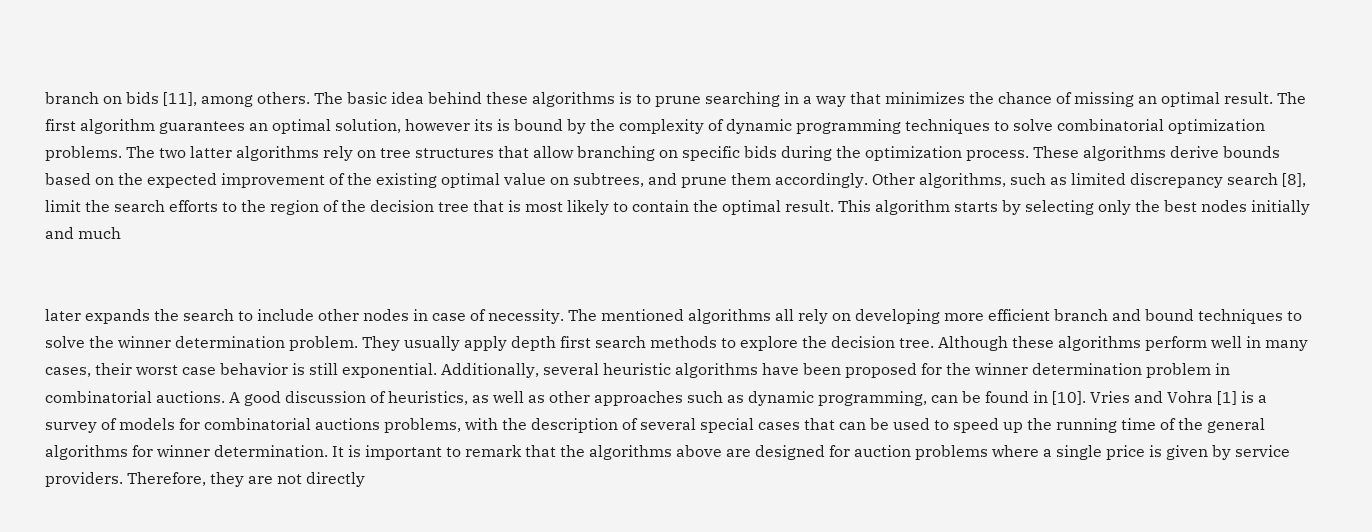branch on bids [11], among others. The basic idea behind these algorithms is to prune searching in a way that minimizes the chance of missing an optimal result. The first algorithm guarantees an optimal solution, however its is bound by the complexity of dynamic programming techniques to solve combinatorial optimization problems. The two latter algorithms rely on tree structures that allow branching on specific bids during the optimization process. These algorithms derive bounds based on the expected improvement of the existing optimal value on subtrees, and prune them accordingly. Other algorithms, such as limited discrepancy search [8], limit the search efforts to the region of the decision tree that is most likely to contain the optimal result. This algorithm starts by selecting only the best nodes initially and much


later expands the search to include other nodes in case of necessity. The mentioned algorithms all rely on developing more efficient branch and bound techniques to solve the winner determination problem. They usually apply depth first search methods to explore the decision tree. Although these algorithms perform well in many cases, their worst case behavior is still exponential. Additionally, several heuristic algorithms have been proposed for the winner determination problem in combinatorial auctions. A good discussion of heuristics, as well as other approaches such as dynamic programming, can be found in [10]. Vries and Vohra [1] is a survey of models for combinatorial auctions problems, with the description of several special cases that can be used to speed up the running time of the general algorithms for winner determination. It is important to remark that the algorithms above are designed for auction problems where a single price is given by service providers. Therefore, they are not directly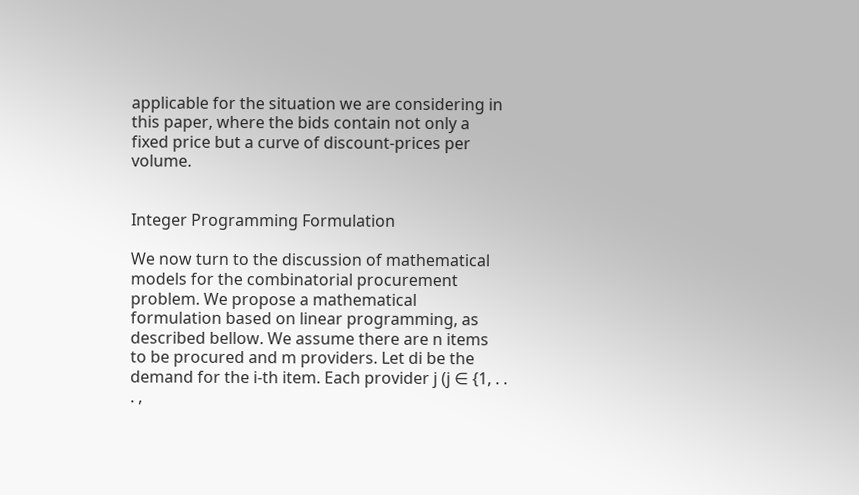applicable for the situation we are considering in this paper, where the bids contain not only a fixed price but a curve of discount-prices per volume.


Integer Programming Formulation

We now turn to the discussion of mathematical models for the combinatorial procurement problem. We propose a mathematical formulation based on linear programming, as described bellow. We assume there are n items to be procured and m providers. Let di be the demand for the i-th item. Each provider j (j ∈ {1, . . . ,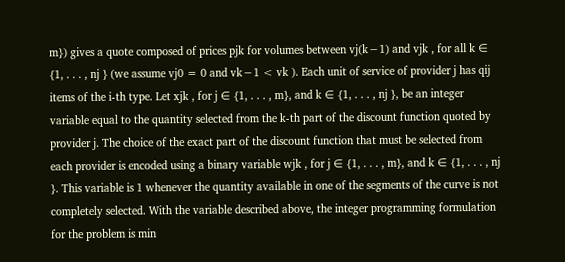m}) gives a quote composed of prices pjk for volumes between vj(k−1) and vjk , for all k ∈ {1, . . . , nj } (we assume vj0 = 0 and vk−1 < vk ). Each unit of service of provider j has qij items of the i-th type. Let xjk , for j ∈ {1, . . . , m}, and k ∈ {1, . . . , nj }, be an integer variable equal to the quantity selected from the k-th part of the discount function quoted by provider j. The choice of the exact part of the discount function that must be selected from each provider is encoded using a binary variable wjk , for j ∈ {1, . . . , m}, and k ∈ {1, . . . , nj }. This variable is 1 whenever the quantity available in one of the segments of the curve is not completely selected. With the variable described above, the integer programming formulation for the problem is min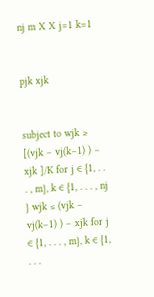nj m X X j=1 k=1


pjk xjk


subject to wjk ≥ [(vjk − vj(k−1) ) − xjk ]/K for j ∈ {1, . . . , m}, k ∈ {1, . . . , nj } wjk ≤ (vjk − vj(k−1) ) − xjk for j ∈ {1, . . . , m}, k ∈ {1, . . .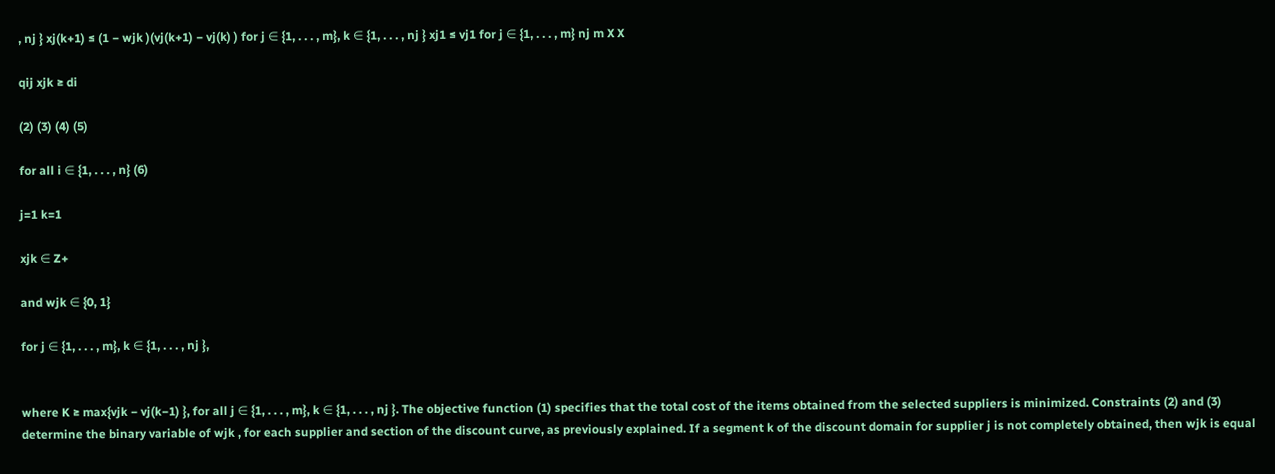, nj } xj(k+1) ≤ (1 − wjk )(vj(k+1) − vj(k) ) for j ∈ {1, . . . , m}, k ∈ {1, . . . , nj } xj1 ≤ vj1 for j ∈ {1, . . . , m} nj m X X

qij xjk ≥ di

(2) (3) (4) (5)

for all i ∈ {1, . . . , n} (6)

j=1 k=1

xjk ∈ Z+

and wjk ∈ {0, 1}

for j ∈ {1, . . . , m}, k ∈ {1, . . . , nj },


where K ≥ max{vjk − vj(k−1) }, for all j ∈ {1, . . . , m}, k ∈ {1, . . . , nj }. The objective function (1) specifies that the total cost of the items obtained from the selected suppliers is minimized. Constraints (2) and (3) determine the binary variable of wjk , for each supplier and section of the discount curve, as previously explained. If a segment k of the discount domain for supplier j is not completely obtained, then wjk is equal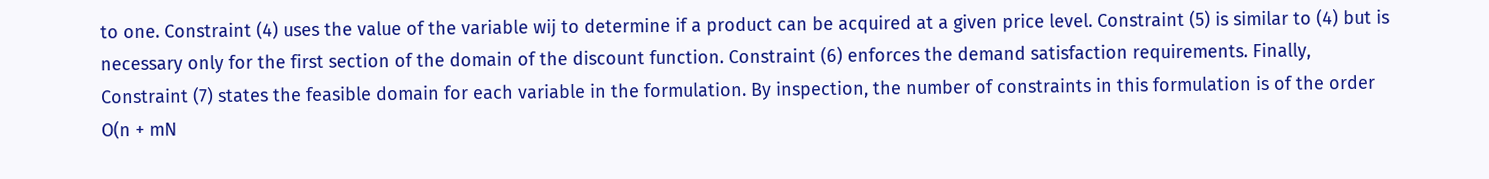to one. Constraint (4) uses the value of the variable wij to determine if a product can be acquired at a given price level. Constraint (5) is similar to (4) but is necessary only for the first section of the domain of the discount function. Constraint (6) enforces the demand satisfaction requirements. Finally, Constraint (7) states the feasible domain for each variable in the formulation. By inspection, the number of constraints in this formulation is of the order O(n + mN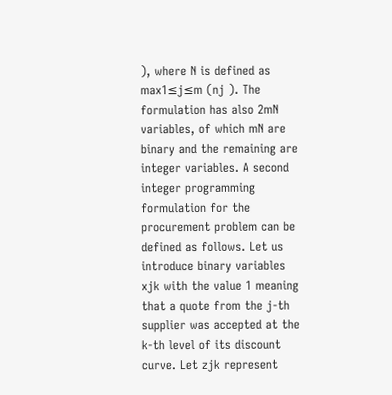), where N is defined as max1≤j≤m (nj ). The formulation has also 2mN variables, of which mN are binary and the remaining are integer variables. A second integer programming formulation for the procurement problem can be defined as follows. Let us introduce binary variables xjk with the value 1 meaning that a quote from the j-th supplier was accepted at the k-th level of its discount curve. Let zjk represent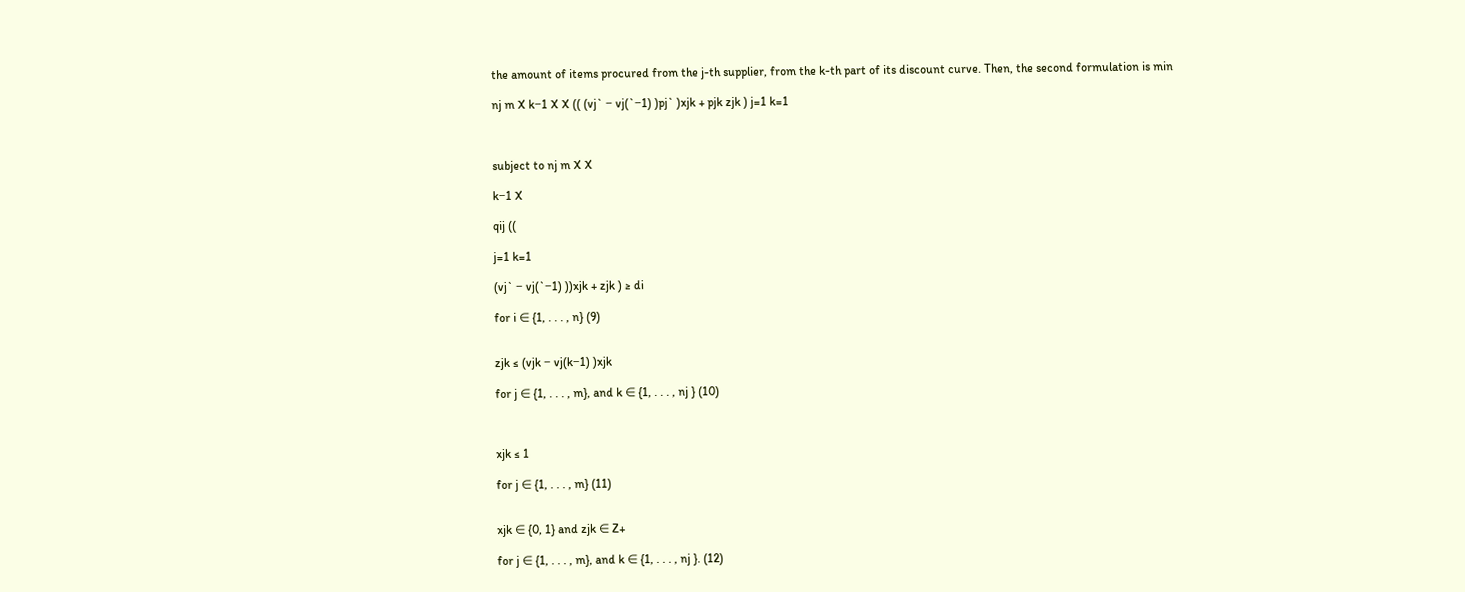the amount of items procured from the j-th supplier, from the k-th part of its discount curve. Then, the second formulation is min

nj m X k−1 X X (( (vj` − vj(`−1) )pj` )xjk + pjk zjk ) j=1 k=1



subject to nj m X X

k−1 X

qij ((

j=1 k=1

(vj` − vj(`−1) ))xjk + zjk ) ≥ di

for i ∈ {1, . . . , n} (9)


zjk ≤ (vjk − vj(k−1) )xjk

for j ∈ {1, . . . , m}, and k ∈ {1, . . . , nj } (10)



xjk ≤ 1

for j ∈ {1, . . . , m} (11)


xjk ∈ {0, 1} and zjk ∈ Z+

for j ∈ {1, . . . , m}, and k ∈ {1, . . . , nj }. (12)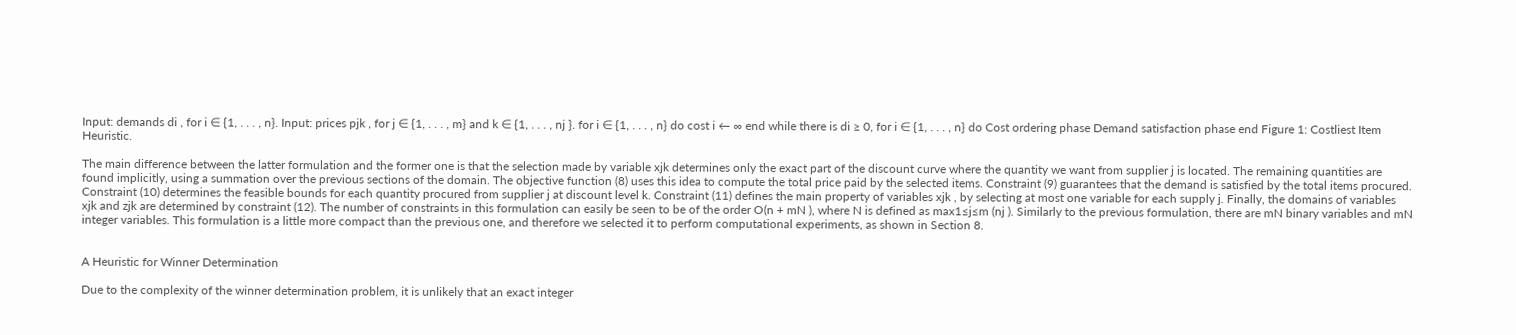Input: demands di , for i ∈ {1, . . . , n}. Input: prices pjk , for j ∈ {1, . . . , m} and k ∈ {1, . . . , nj }. for i ∈ {1, . . . , n} do cost i ← ∞ end while there is di ≥ 0, for i ∈ {1, . . . , n} do Cost ordering phase Demand satisfaction phase end Figure 1: Costliest Item Heuristic.

The main difference between the latter formulation and the former one is that the selection made by variable xjk determines only the exact part of the discount curve where the quantity we want from supplier j is located. The remaining quantities are found implicitly, using a summation over the previous sections of the domain. The objective function (8) uses this idea to compute the total price paid by the selected items. Constraint (9) guarantees that the demand is satisfied by the total items procured. Constraint (10) determines the feasible bounds for each quantity procured from supplier j at discount level k. Constraint (11) defines the main property of variables xjk , by selecting at most one variable for each supply j. Finally, the domains of variables xjk and zjk are determined by constraint (12). The number of constraints in this formulation can easily be seen to be of the order O(n + mN ), where N is defined as max1≤j≤m (nj ). Similarly to the previous formulation, there are mN binary variables and mN integer variables. This formulation is a little more compact than the previous one, and therefore we selected it to perform computational experiments, as shown in Section 8.


A Heuristic for Winner Determination

Due to the complexity of the winner determination problem, it is unlikely that an exact integer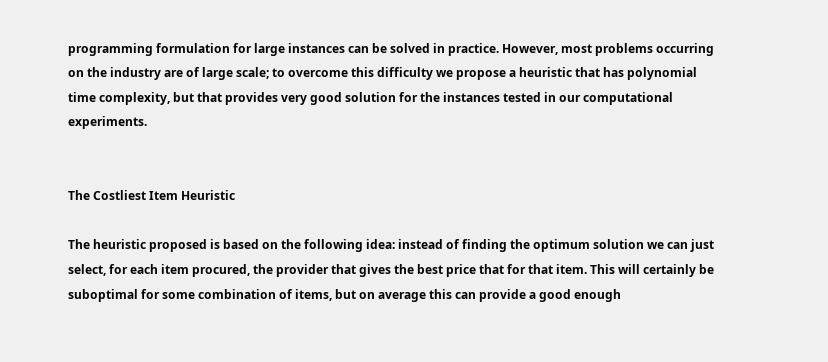programming formulation for large instances can be solved in practice. However, most problems occurring on the industry are of large scale; to overcome this difficulty we propose a heuristic that has polynomial time complexity, but that provides very good solution for the instances tested in our computational experiments.


The Costliest Item Heuristic

The heuristic proposed is based on the following idea: instead of finding the optimum solution we can just select, for each item procured, the provider that gives the best price that for that item. This will certainly be suboptimal for some combination of items, but on average this can provide a good enough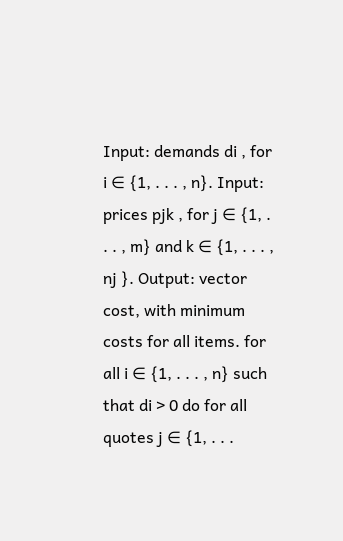Input: demands di , for i ∈ {1, . . . , n}. Input: prices pjk , for j ∈ {1, . . . , m} and k ∈ {1, . . . , nj }. Output: vector cost, with minimum costs for all items. for all i ∈ {1, . . . , n} such that di > 0 do for all quotes j ∈ {1, . . .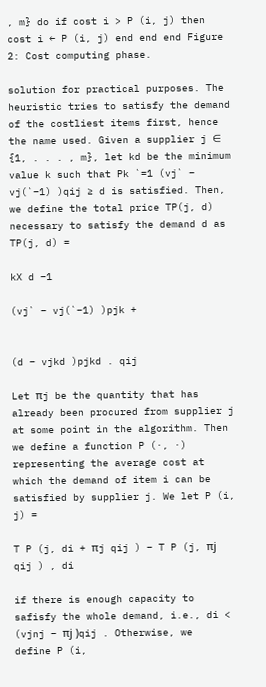, m} do if cost i > P (i, j) then cost i ← P (i, j) end end end Figure 2: Cost computing phase.

solution for practical purposes. The heuristic tries to satisfy the demand of the costliest items first, hence the name used. Given a supplier j ∈ {1, . . . , m}, let kd be the minimum value k such that Pk `=1 (vj` − vj(`−1) )qij ≥ d is satisfied. Then, we define the total price TP(j, d) necessary to satisfy the demand d as TP(j, d) =

kX d −1

(vj` − vj(`−1) )pjk +


(d − vjkd )pjkd . qij

Let πj be the quantity that has already been procured from supplier j at some point in the algorithm. Then we define a function P (·, ·) representing the average cost at which the demand of item i can be satisfied by supplier j. We let P (i, j) =

T P (j, di + πj qij ) − T P (j, πj qij ) , di

if there is enough capacity to safisfy the whole demand, i.e., di < (vjnj − πj )qij . Otherwise, we define P (i,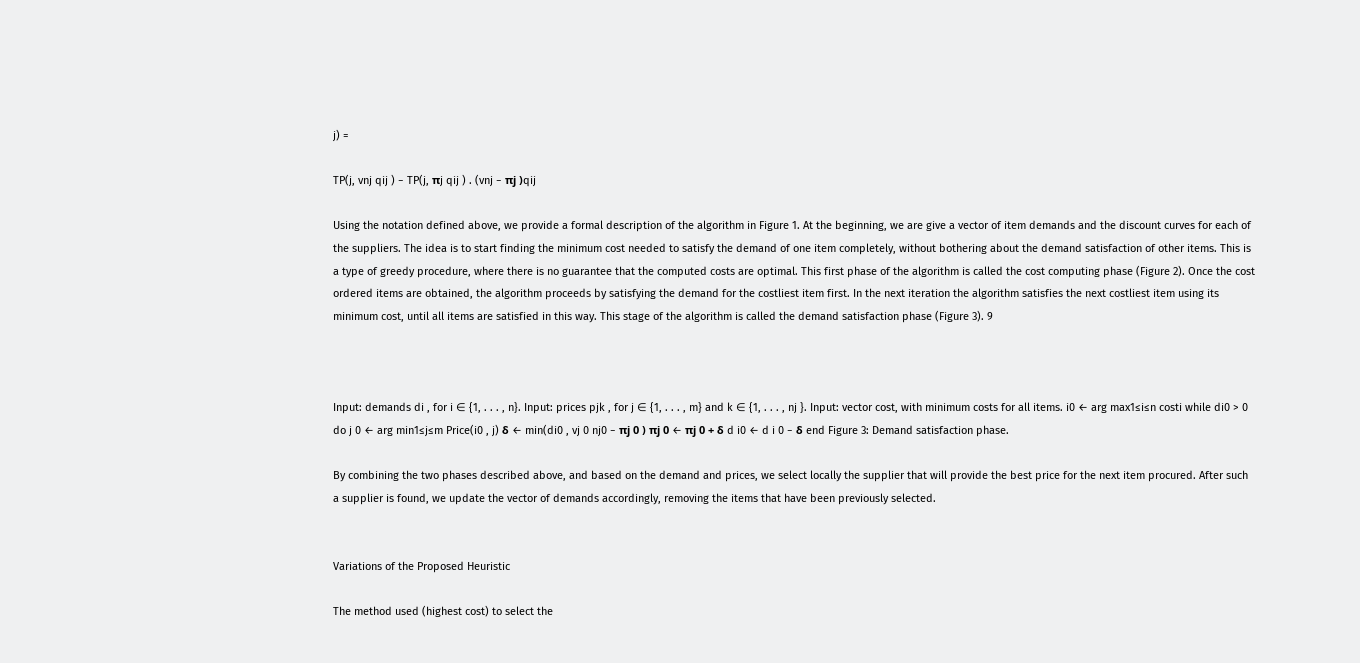j) =

TP(j, vnj qij ) − TP(j, πj qij ) . (vnj − πj )qij

Using the notation defined above, we provide a formal description of the algorithm in Figure 1. At the beginning, we are give a vector of item demands and the discount curves for each of the suppliers. The idea is to start finding the minimum cost needed to satisfy the demand of one item completely, without bothering about the demand satisfaction of other items. This is a type of greedy procedure, where there is no guarantee that the computed costs are optimal. This first phase of the algorithm is called the cost computing phase (Figure 2). Once the cost ordered items are obtained, the algorithm proceeds by satisfying the demand for the costliest item first. In the next iteration the algorithm satisfies the next costliest item using its minimum cost, until all items are satisfied in this way. This stage of the algorithm is called the demand satisfaction phase (Figure 3). 9



Input: demands di , for i ∈ {1, . . . , n}. Input: prices pjk , for j ∈ {1, . . . , m} and k ∈ {1, . . . , nj }. Input: vector cost, with minimum costs for all items. i0 ← arg max1≤i≤n costi while di0 > 0 do j 0 ← arg min1≤j≤m Price(i0 , j) δ ← min(di0 , vj 0 nj0 − πj 0 ) πj 0 ← πj 0 + δ d i0 ← d i 0 − δ end Figure 3: Demand satisfaction phase.

By combining the two phases described above, and based on the demand and prices, we select locally the supplier that will provide the best price for the next item procured. After such a supplier is found, we update the vector of demands accordingly, removing the items that have been previously selected.


Variations of the Proposed Heuristic

The method used (highest cost) to select the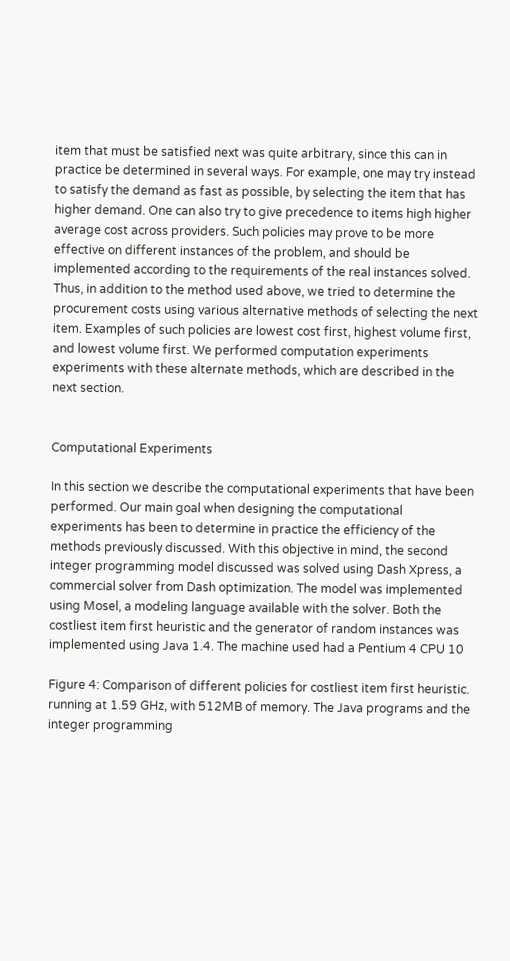item that must be satisfied next was quite arbitrary, since this can in practice be determined in several ways. For example, one may try instead to satisfy the demand as fast as possible, by selecting the item that has higher demand. One can also try to give precedence to items high higher average cost across providers. Such policies may prove to be more effective on different instances of the problem, and should be implemented according to the requirements of the real instances solved. Thus, in addition to the method used above, we tried to determine the procurement costs using various alternative methods of selecting the next item. Examples of such policies are lowest cost first, highest volume first, and lowest volume first. We performed computation experiments experiments with these alternate methods, which are described in the next section.


Computational Experiments

In this section we describe the computational experiments that have been performed. Our main goal when designing the computational experiments has been to determine in practice the efficiency of the methods previously discussed. With this objective in mind, the second integer programming model discussed was solved using Dash Xpress, a commercial solver from Dash optimization. The model was implemented using Mosel, a modeling language available with the solver. Both the costliest item first heuristic and the generator of random instances was implemented using Java 1.4. The machine used had a Pentium 4 CPU 10

Figure 4: Comparison of different policies for costliest item first heuristic. running at 1.59 GHz, with 512MB of memory. The Java programs and the integer programming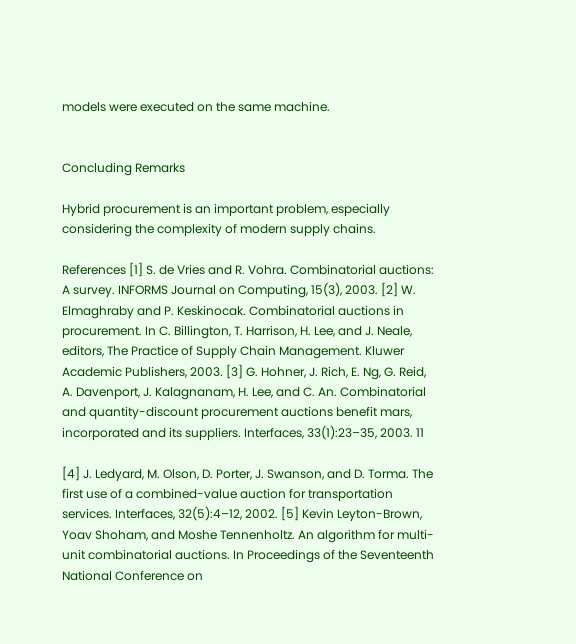models were executed on the same machine.


Concluding Remarks

Hybrid procurement is an important problem, especially considering the complexity of modern supply chains.

References [1] S. de Vries and R. Vohra. Combinatorial auctions: A survey. INFORMS Journal on Computing, 15(3), 2003. [2] W. Elmaghraby and P. Keskinocak. Combinatorial auctions in procurement. In C. Billington, T. Harrison, H. Lee, and J. Neale, editors, The Practice of Supply Chain Management. Kluwer Academic Publishers, 2003. [3] G. Hohner, J. Rich, E. Ng, G. Reid, A. Davenport, J. Kalagnanam, H. Lee, and C. An. Combinatorial and quantity-discount procurement auctions benefit mars, incorporated and its suppliers. Interfaces, 33(1):23–35, 2003. 11

[4] J. Ledyard, M. Olson, D. Porter, J. Swanson, and D. Torma. The first use of a combined-value auction for transportation services. Interfaces, 32(5):4–12, 2002. [5] Kevin Leyton-Brown, Yoav Shoham, and Moshe Tennenholtz. An algorithm for multi-unit combinatorial auctions. In Proceedings of the Seventeenth National Conference on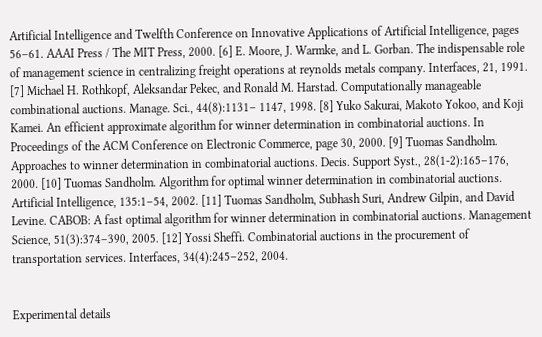Artificial Intelligence and Twelfth Conference on Innovative Applications of Artificial Intelligence, pages 56–61. AAAI Press / The MIT Press, 2000. [6] E. Moore, J. Warmke, and L. Gorban. The indispensable role of management science in centralizing freight operations at reynolds metals company. Interfaces, 21, 1991. [7] Michael H. Rothkopf, Aleksandar Pekec, and Ronald M. Harstad. Computationally manageable combinational auctions. Manage. Sci., 44(8):1131– 1147, 1998. [8] Yuko Sakurai, Makoto Yokoo, and Koji Kamei. An efficient approximate algorithm for winner determination in combinatorial auctions. In Proceedings of the ACM Conference on Electronic Commerce, page 30, 2000. [9] Tuomas Sandholm. Approaches to winner determination in combinatorial auctions. Decis. Support Syst., 28(1-2):165–176, 2000. [10] Tuomas Sandholm. Algorithm for optimal winner determination in combinatorial auctions. Artificial Intelligence, 135:1–54, 2002. [11] Tuomas Sandholm, Subhash Suri, Andrew Gilpin, and David Levine. CABOB: A fast optimal algorithm for winner determination in combinatorial auctions. Management Science, 51(3):374–390, 2005. [12] Yossi Sheffi. Combinatorial auctions in the procurement of transportation services. Interfaces, 34(4):245–252, 2004.


Experimental details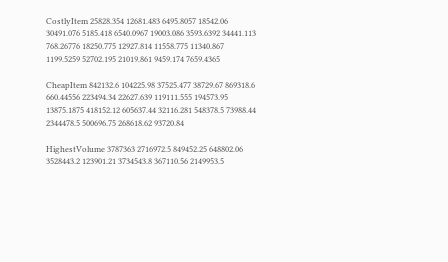CostlyItem 25828.354 12681.483 6495.8057 18542.06 30491.076 5185.418 6540.0967 19003.086 3593.6392 34441.113 768.26776 18250.775 12927.814 11558.775 11340.867 1199.5259 52702.195 21019.861 9459.174 7659.4365

CheapItem 842132.6 104225.98 37525.477 38729.67 869318.6 660.44556 223494.34 22627.639 119111.555 194573.95 13875.1875 418152.12 605637.44 32116.281 548378.5 73988.44 2344478.5 500696.75 268618.62 93720.84

HighestVolume 3787363 2716972.5 849452.25 648802.06 3528443.2 123901.21 3734543.8 367110.56 2149953.5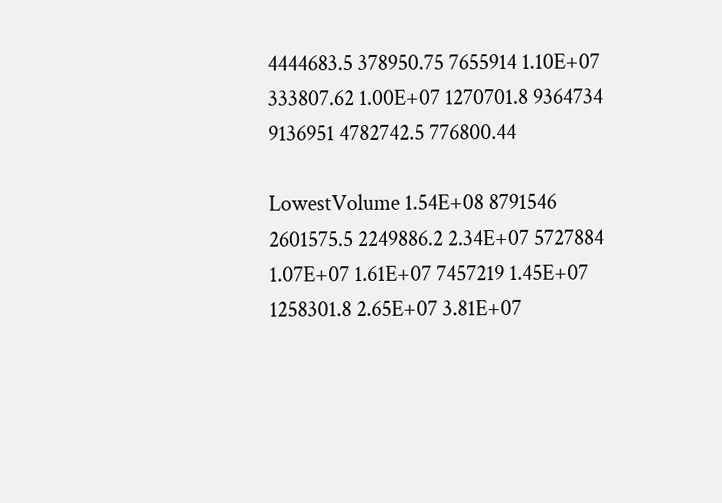4444683.5 378950.75 7655914 1.10E+07 333807.62 1.00E+07 1270701.8 9364734 9136951 4782742.5 776800.44

LowestVolume 1.54E+08 8791546 2601575.5 2249886.2 2.34E+07 5727884 1.07E+07 1.61E+07 7457219 1.45E+07 1258301.8 2.65E+07 3.81E+07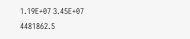1.19E+07 3.45E+07 4481862.5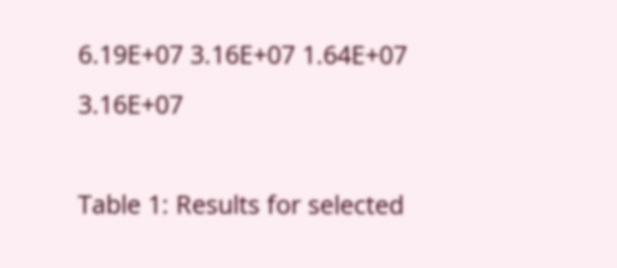6.19E+07 3.16E+07 1.64E+07 3.16E+07

Table 1: Results for selected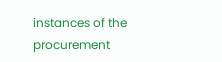instances of the procurement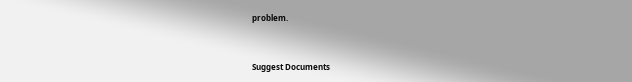problem.


Suggest Documents